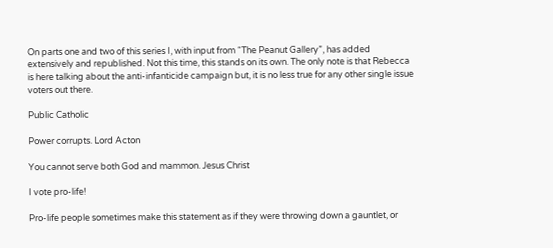On parts one and two of this series I, with input from “The Peanut Gallery”, has added extensively and republished. Not this time, this stands on its own. The only note is that Rebecca is here talking about the anti-infanticide campaign but, it is no less true for any other single issue voters out there.

Public Catholic

Power corrupts. Lord Acton

You cannot serve both God and mammon. Jesus Christ

I vote pro-life!

Pro-life people sometimes make this statement as if they were throwing down a gauntlet, or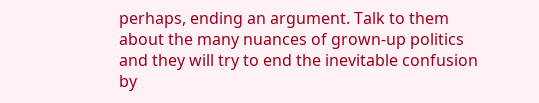perhaps, ending an argument. Talk to them about the many nuances of grown-up politics and they will try to end the inevitable confusion by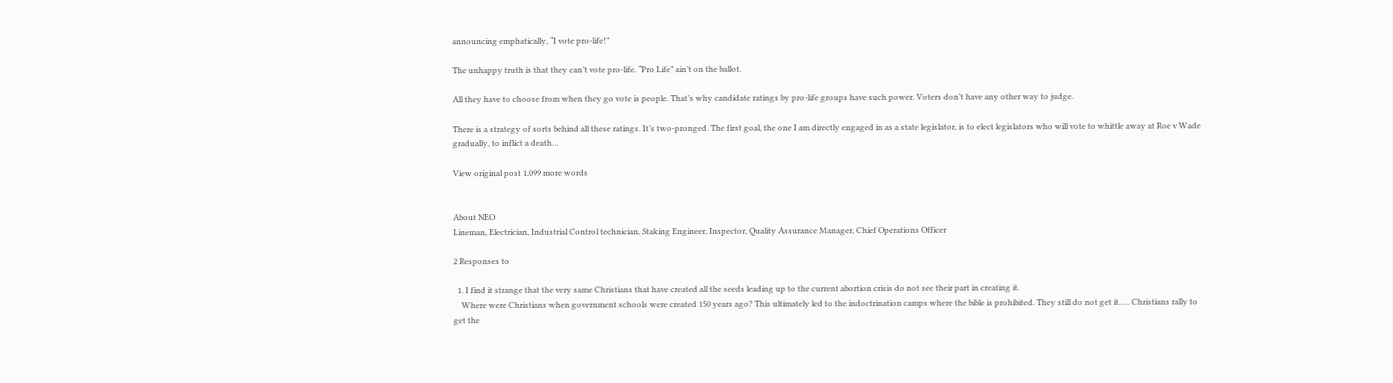announcing emphatically, “I vote pro-life!”

The unhappy truth is that they can’t vote pro-life. “Pro Life” ain’t on the ballot.

All they have to choose from when they go vote is people. That’s why candidate ratings by pro-life groups have such power. Voters don’t have any other way to judge.

There is a strategy of sorts behind all these ratings. It’s two-pronged. The first goal, the one I am directly engaged in as a state legislator, is to elect legislators who will vote to whittle away at Roe v Wade gradually, to inflict a death…

View original post 1,099 more words


About NEO
Lineman, Electrician, Industrial Control technician, Staking Engineer, Inspector, Quality Assurance Manager, Chief Operations Officer

2 Responses to

  1. I find it strange that the very same Christians that have created all the seeds leading up to the current abortion crisis do not see their part in creating it.
    Where were Christians when government schools were created 150 years ago? This ultimately led to the indoctrination camps where the bible is prohibited. They still do not get it….. Christians rally to get the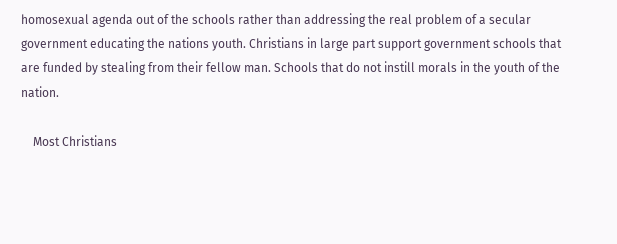homosexual agenda out of the schools rather than addressing the real problem of a secular government educating the nations youth. Christians in large part support government schools that are funded by stealing from their fellow man. Schools that do not instill morals in the youth of the nation.

    Most Christians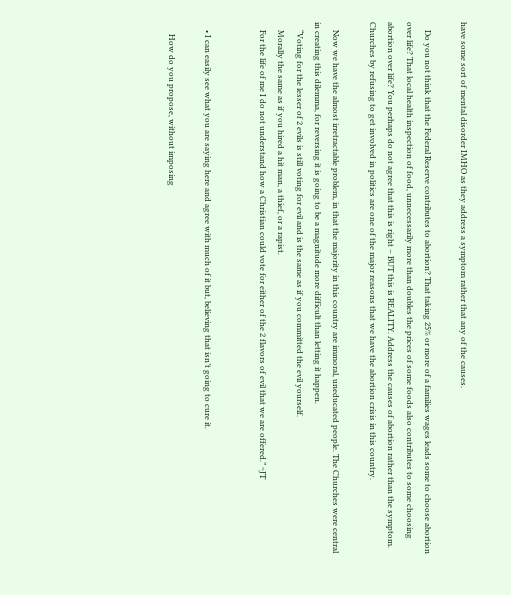have some sort of mental disorder IMHO as they address a symptom rather that any of the causes.

    Do you not think that the Federal Reserve contributes to abortion? That taking 25% or more of a families wages leads some to choose abortion over life? That local health inspection of food, unnecessarily more than doubles the prices of some foods also contributes to some choosing abortion over life? You perhaps do not agree that this is right – BUT this is REALITY. Address the causes of abortion rather than the symptom. Churches by refusing to get involved in politics are one of the major reasons that we have the abortion crisis in this country.

    Now we have the almost irretractable problem, in that the majority in this country are immoral, uneducated people. The Churches were central in creating this dilemma, for reversing it is going to be a magnitude more difficult than letting it happen.
    “Voting for the lesser of 2 evils is still voting for evil and is the same as if you committed the evil yourself.
    Morally the same as if you hired a hit man, a thief, or a rapist.
    For the life of me I do not understand how a Christian could vote for either of the 2 flavors of evil that we are offered.” ~JT


    • I can easily see what you are saying here and agree with much of it but, believing that isn’t going to cure it.

      How do you propose, without imposing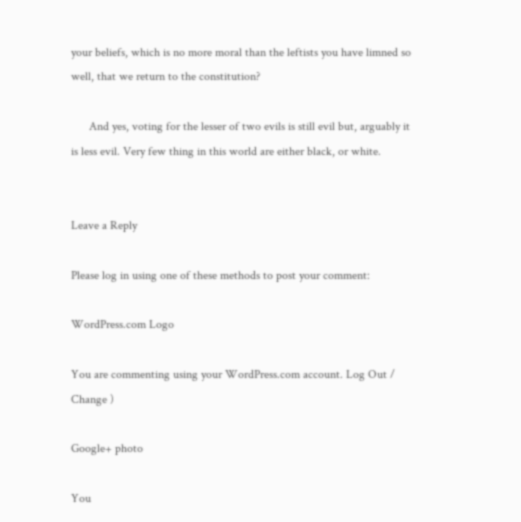your beliefs, which is no more moral than the leftists you have limned so well, that we return to the constitution?

      And yes, voting for the lesser of two evils is still evil but, arguably it is less evil. Very few thing in this world are either black, or white.


Leave a Reply

Please log in using one of these methods to post your comment:

WordPress.com Logo

You are commenting using your WordPress.com account. Log Out /  Change )

Google+ photo

You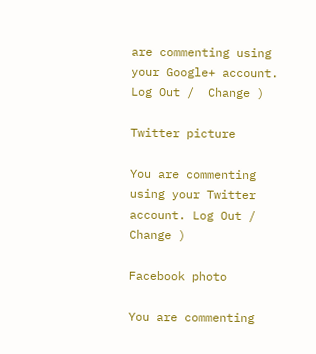are commenting using your Google+ account. Log Out /  Change )

Twitter picture

You are commenting using your Twitter account. Log Out /  Change )

Facebook photo

You are commenting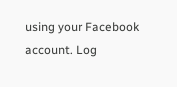using your Facebook account. Log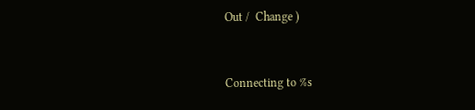Out /  Change )


Connecting to %s